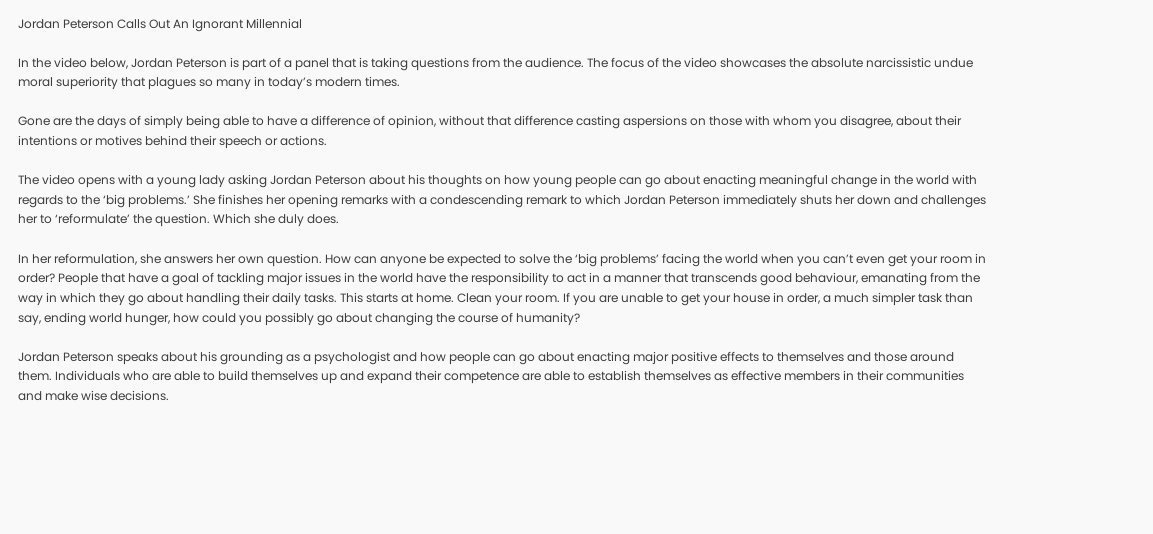Jordan Peterson Calls Out An Ignorant Millennial

In the video below, Jordan Peterson is part of a panel that is taking questions from the audience. The focus of the video showcases the absolute narcissistic undue moral superiority that plagues so many in today’s modern times.

Gone are the days of simply being able to have a difference of opinion, without that difference casting aspersions on those with whom you disagree, about their intentions or motives behind their speech or actions.

The video opens with a young lady asking Jordan Peterson about his thoughts on how young people can go about enacting meaningful change in the world with regards to the ‘big problems.’ She finishes her opening remarks with a condescending remark to which Jordan Peterson immediately shuts her down and challenges her to ‘reformulate’ the question. Which she duly does.

In her reformulation, she answers her own question. How can anyone be expected to solve the ‘big problems’ facing the world when you can’t even get your room in order? People that have a goal of tackling major issues in the world have the responsibility to act in a manner that transcends good behaviour, emanating from the way in which they go about handling their daily tasks. This starts at home. Clean your room. If you are unable to get your house in order, a much simpler task than say, ending world hunger, how could you possibly go about changing the course of humanity?

Jordan Peterson speaks about his grounding as a psychologist and how people can go about enacting major positive effects to themselves and those around them. Individuals who are able to build themselves up and expand their competence are able to establish themselves as effective members in their communities and make wise decisions.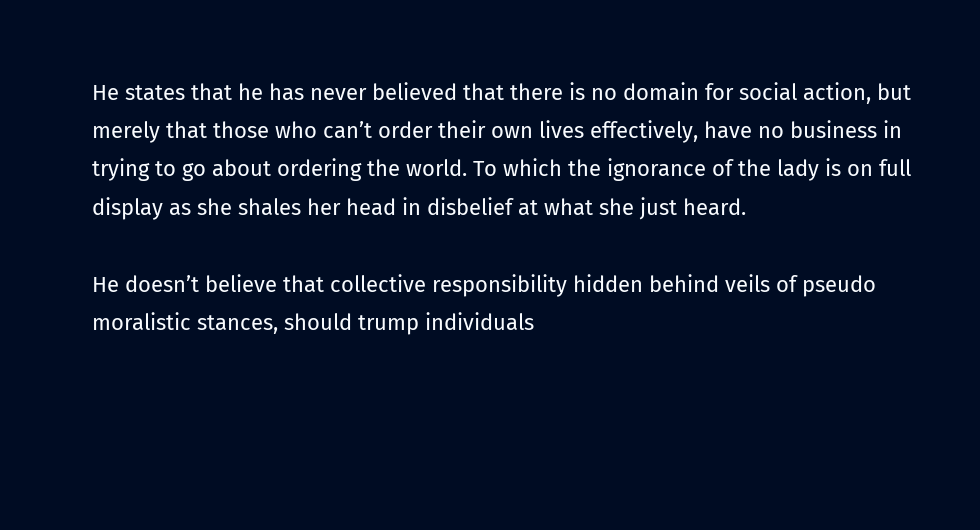He states that he has never believed that there is no domain for social action, but merely that those who can’t order their own lives effectively, have no business in trying to go about ordering the world. To which the ignorance of the lady is on full display as she shales her head in disbelief at what she just heard.

He doesn’t believe that collective responsibility hidden behind veils of pseudo moralistic stances, should trump individuals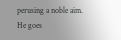perusing a noble aim. He goes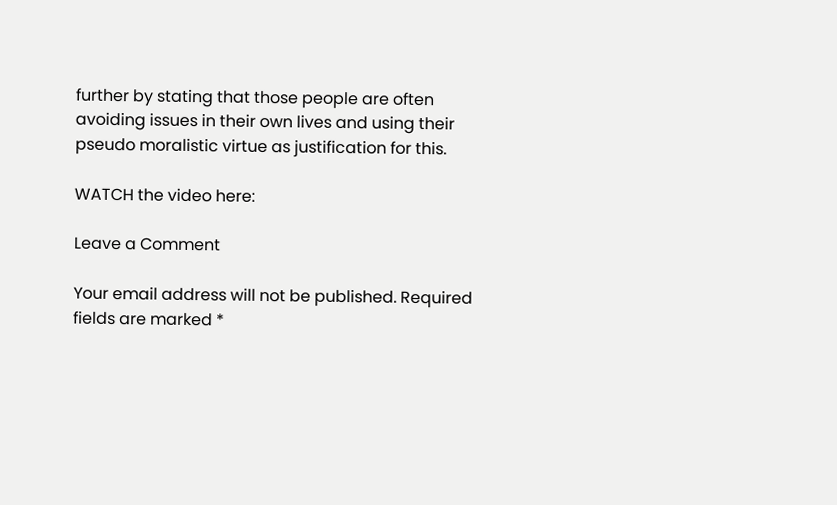further by stating that those people are often avoiding issues in their own lives and using their pseudo moralistic virtue as justification for this.

WATCH the video here:

Leave a Comment

Your email address will not be published. Required fields are marked *